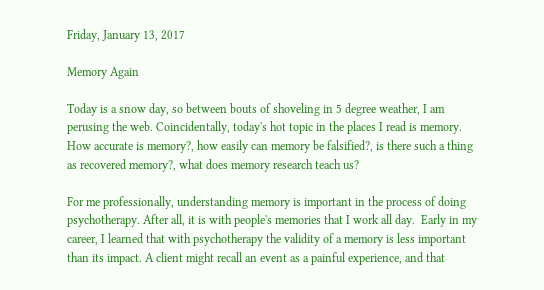Friday, January 13, 2017

Memory Again

Today is a snow day, so between bouts of shoveling in 5 degree weather, I am perusing the web. Coincidentally, today's hot topic in the places I read is memory. How accurate is memory?, how easily can memory be falsified?, is there such a thing as recovered memory?, what does memory research teach us?

For me professionally, understanding memory is important in the process of doing psychotherapy. After all, it is with people's memories that I work all day.  Early in my career, I learned that with psychotherapy the validity of a memory is less important than its impact. A client might recall an event as a painful experience, and that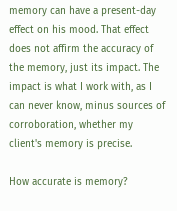memory can have a present-day effect on his mood. That effect does not affirm the accuracy of the memory, just its impact. The impact is what I work with, as I can never know, minus sources of corroboration, whether my client's memory is precise.

How accurate is memory?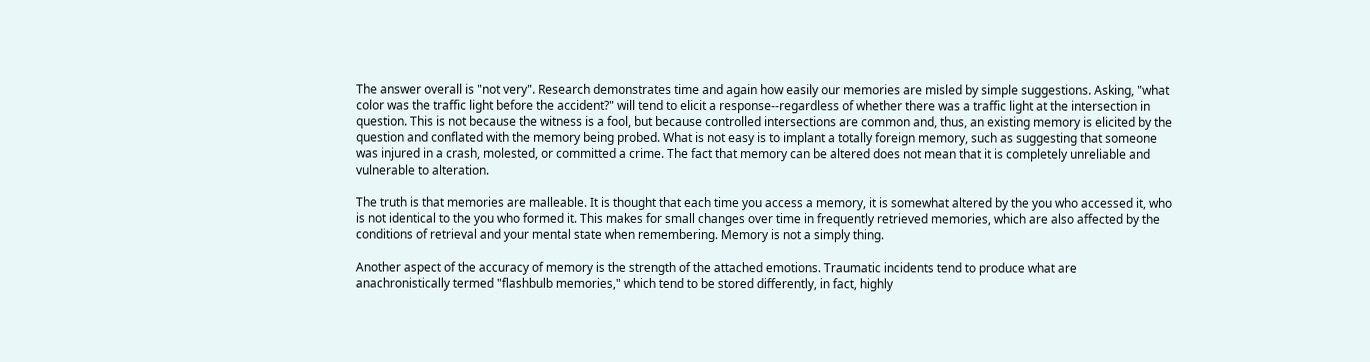The answer overall is "not very". Research demonstrates time and again how easily our memories are misled by simple suggestions. Asking, "what color was the traffic light before the accident?" will tend to elicit a response--regardless of whether there was a traffic light at the intersection in question. This is not because the witness is a fool, but because controlled intersections are common and, thus, an existing memory is elicited by the question and conflated with the memory being probed. What is not easy is to implant a totally foreign memory, such as suggesting that someone was injured in a crash, molested, or committed a crime. The fact that memory can be altered does not mean that it is completely unreliable and vulnerable to alteration.

The truth is that memories are malleable. It is thought that each time you access a memory, it is somewhat altered by the you who accessed it, who is not identical to the you who formed it. This makes for small changes over time in frequently retrieved memories, which are also affected by the conditions of retrieval and your mental state when remembering. Memory is not a simply thing.

Another aspect of the accuracy of memory is the strength of the attached emotions. Traumatic incidents tend to produce what are  anachronistically termed "flashbulb memories," which tend to be stored differently, in fact, highly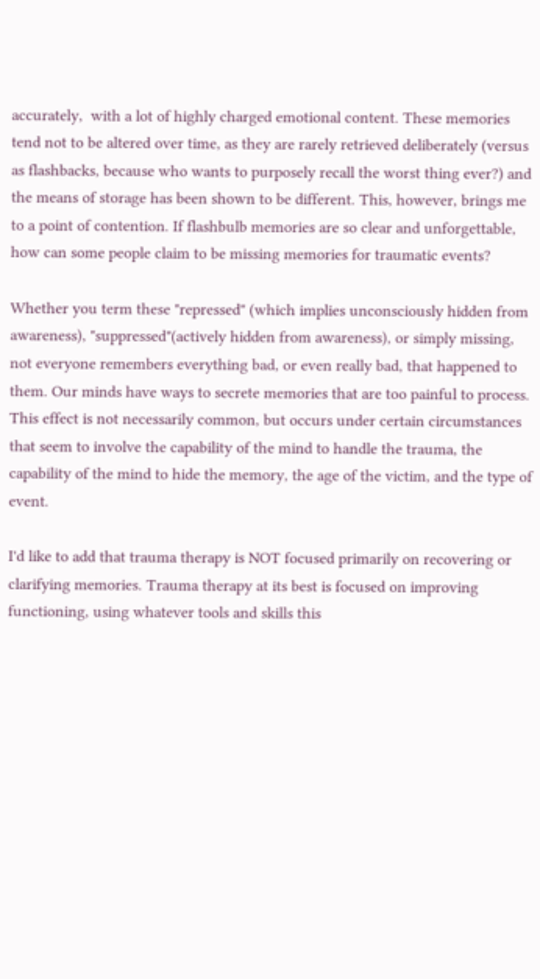accurately,  with a lot of highly charged emotional content. These memories tend not to be altered over time, as they are rarely retrieved deliberately (versus as flashbacks, because who wants to purposely recall the worst thing ever?) and the means of storage has been shown to be different. This, however, brings me to a point of contention. If flashbulb memories are so clear and unforgettable, how can some people claim to be missing memories for traumatic events?

Whether you term these "repressed" (which implies unconsciously hidden from awareness), "suppressed"(actively hidden from awareness), or simply missing, not everyone remembers everything bad, or even really bad, that happened to them. Our minds have ways to secrete memories that are too painful to process. This effect is not necessarily common, but occurs under certain circumstances that seem to involve the capability of the mind to handle the trauma, the capability of the mind to hide the memory, the age of the victim, and the type of event.

I'd like to add that trauma therapy is NOT focused primarily on recovering or clarifying memories. Trauma therapy at its best is focused on improving functioning, using whatever tools and skills this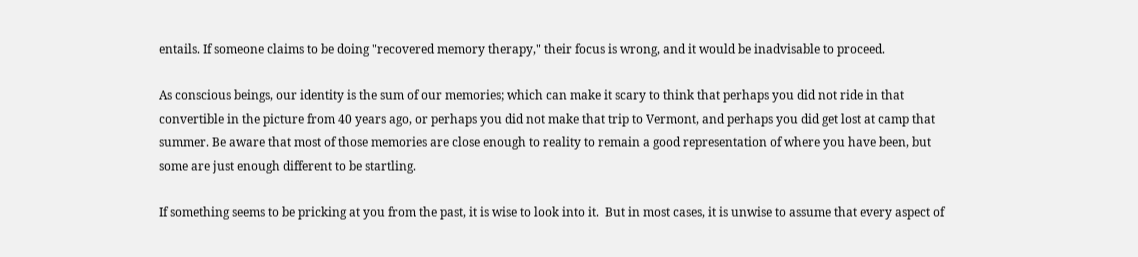entails. If someone claims to be doing "recovered memory therapy," their focus is wrong, and it would be inadvisable to proceed.

As conscious beings, our identity is the sum of our memories; which can make it scary to think that perhaps you did not ride in that convertible in the picture from 40 years ago, or perhaps you did not make that trip to Vermont, and perhaps you did get lost at camp that summer. Be aware that most of those memories are close enough to reality to remain a good representation of where you have been, but some are just enough different to be startling.

If something seems to be pricking at you from the past, it is wise to look into it.  But in most cases, it is unwise to assume that every aspect of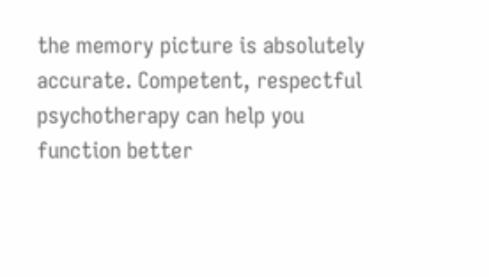the memory picture is absolutely accurate. Competent, respectful psychotherapy can help you function better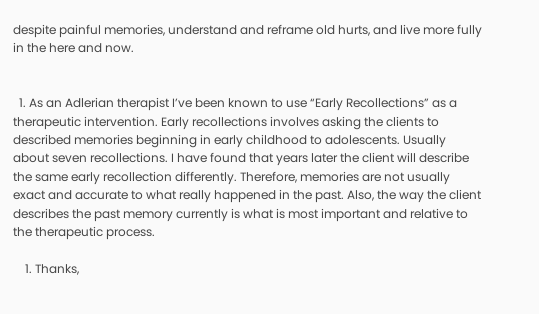despite painful memories, understand and reframe old hurts, and live more fully in the here and now.


  1. As an Adlerian therapist I’ve been known to use “Early Recollections” as a therapeutic intervention. Early recollections involves asking the clients to described memories beginning in early childhood to adolescents. Usually about seven recollections. I have found that years later the client will describe the same early recollection differently. Therefore, memories are not usually exact and accurate to what really happened in the past. Also, the way the client describes the past memory currently is what is most important and relative to the therapeutic process.

    1. Thanks,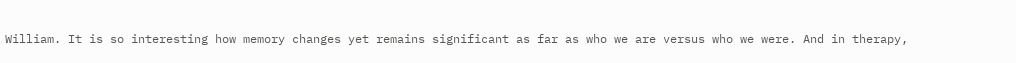William. It is so interesting how memory changes yet remains significant as far as who we are versus who we were. And in therapy,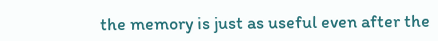the memory is just as useful even after the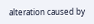alteration caused by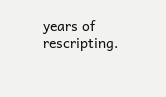years of rescripting.